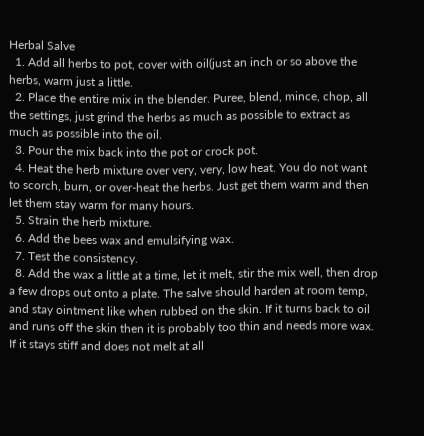Herbal Salve
  1. Add all herbs to pot, cover with oil(just an inch or so above the herbs, warm just a little.
  2. Place the entire mix in the blender. Puree, blend, mince, chop, all the settings, just grind the herbs as much as possible to extract as much as possible into the oil.
  3. Pour the mix back into the pot or crock pot.
  4. Heat the herb mixture over very, very, low heat. You do not want to scorch, burn, or over-heat the herbs. Just get them warm and then let them stay warm for many hours.
  5. Strain the herb mixture.
  6. Add the bees wax and emulsifying wax.
  7. Test the consistency.
  8. Add the wax a little at a time, let it melt, stir the mix well, then drop a few drops out onto a plate. The salve should harden at room temp, and stay ointment like when rubbed on the skin. If it turns back to oil and runs off the skin then it is probably too thin and needs more wax. If it stays stiff and does not melt at all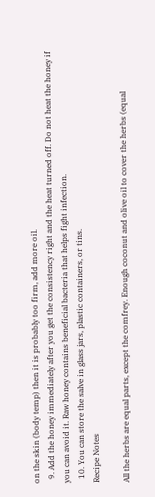on the skin (body temp) then it is probably too firm, add more oil.
  9. Add the honey immediately after you get the consistency right and the heat turned off. Do not heat the honey if you can avoid it. Raw honey contains beneficial bacteria that helps fight infection.
  10. You can store the salve in glass jars, plastic containers, or tins.
Recipe Notes

All the herbs are equal parts, except the comfrey. Enough coconut and olive oil to cover the herbs (equal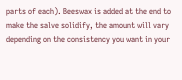parts of each). Beeswax is added at the end to make the salve solidify, the amount will vary depending on the consistency you want in your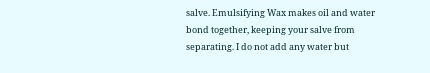salve. Emulsifying Wax makes oil and water bond together, keeping your salve from separating. I do not add any water but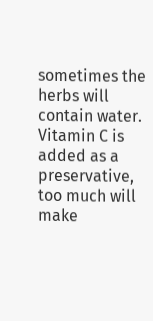sometimes the herbs will contain water. Vitamin C is added as a preservative, too much will make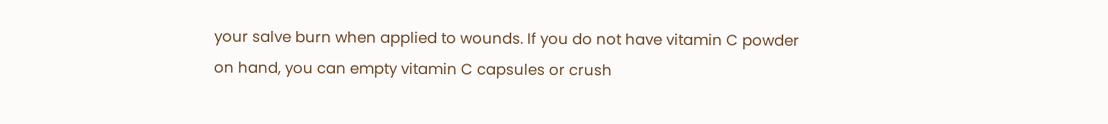your salve burn when applied to wounds. If you do not have vitamin C powder on hand, you can empty vitamin C capsules or crush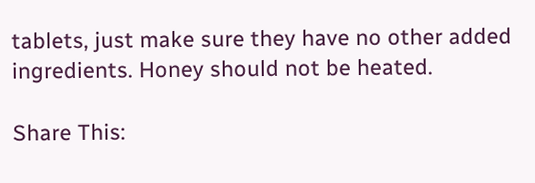tablets, just make sure they have no other added ingredients. Honey should not be heated.

Share This: